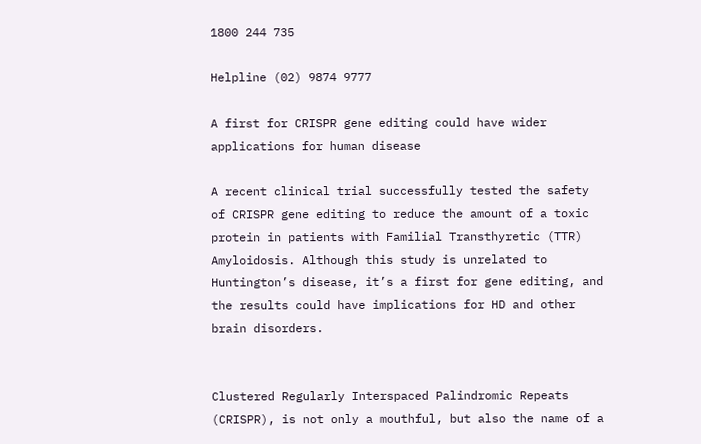1800 244 735

Helpline (02) 9874 9777

A first for CRISPR gene editing could have wider applications for human disease

A recent clinical trial successfully tested the safety of CRISPR gene editing to reduce the amount of a toxic protein in patients with Familial Transthyretic (TTR) Amyloidosis. Although this study is unrelated to Huntington’s disease, it’s a first for gene editing, and the results could have implications for HD and other brain disorders.


Clustered Regularly Interspaced Palindromic Repeats (CRISPR), is not only a mouthful, but also the name of a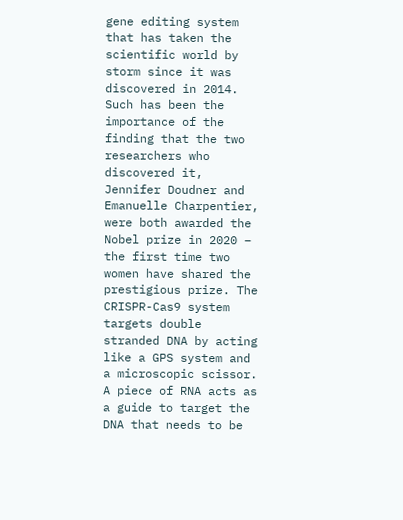gene editing system that has taken the scientific world by storm since it was discovered in 2014. Such has been the importance of the finding that the two researchers who discovered it, Jennifer Doudner and Emanuelle Charpentier, were both awarded the Nobel prize in 2020 – the first time two women have shared the prestigious prize. The CRISPR-Cas9 system targets double stranded DNA by acting like a GPS system and a microscopic scissor. A piece of RNA acts as a guide to target the DNA that needs to be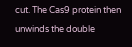cut. The Cas9 protein then unwinds the double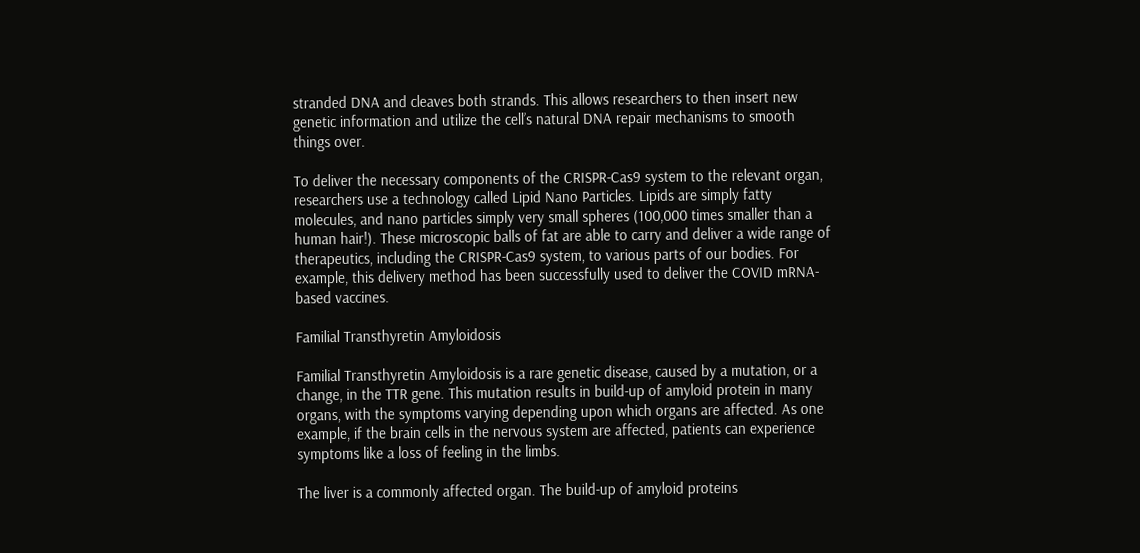stranded DNA and cleaves both strands. This allows researchers to then insert new genetic information and utilize the cell’s natural DNA repair mechanisms to smooth things over.

To deliver the necessary components of the CRISPR-Cas9 system to the relevant organ, researchers use a technology called Lipid Nano Particles. Lipids are simply fatty molecules, and nano particles simply very small spheres (100,000 times smaller than a human hair!). These microscopic balls of fat are able to carry and deliver a wide range of therapeutics, including the CRISPR-Cas9 system, to various parts of our bodies. For example, this delivery method has been successfully used to deliver the COVID mRNA-based vaccines.

Familial Transthyretin Amyloidosis

Familial Transthyretin Amyloidosis is a rare genetic disease, caused by a mutation, or a change, in the TTR gene. This mutation results in build-up of amyloid protein in many organs, with the symptoms varying depending upon which organs are affected. As one example, if the brain cells in the nervous system are affected, patients can experience symptoms like a loss of feeling in the limbs.

The liver is a commonly affected organ. The build-up of amyloid proteins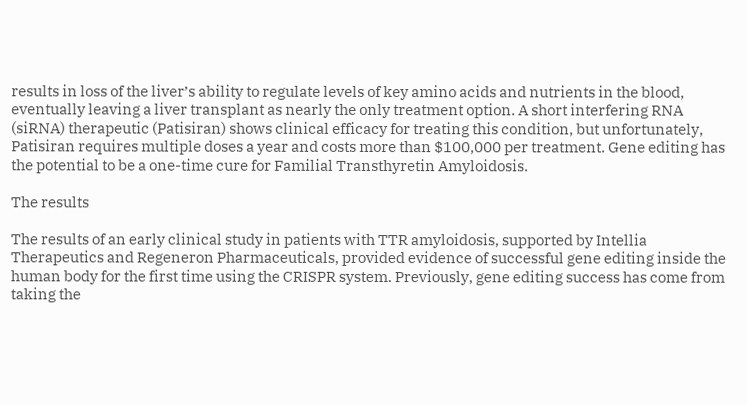results in loss of the liver’s ability to regulate levels of key amino acids and nutrients in the blood, eventually leaving a liver transplant as nearly the only treatment option. A short interfering RNA (siRNA) therapeutic (Patisiran) shows clinical efficacy for treating this condition, but unfortunately, Patisiran requires multiple doses a year and costs more than $100,000 per treatment. Gene editing has the potential to be a one-time cure for Familial Transthyretin Amyloidosis.

The results

The results of an early clinical study in patients with TTR amyloidosis, supported by Intellia Therapeutics and Regeneron Pharmaceuticals, provided evidence of successful gene editing inside the human body for the first time using the CRISPR system. Previously, gene editing success has come from taking the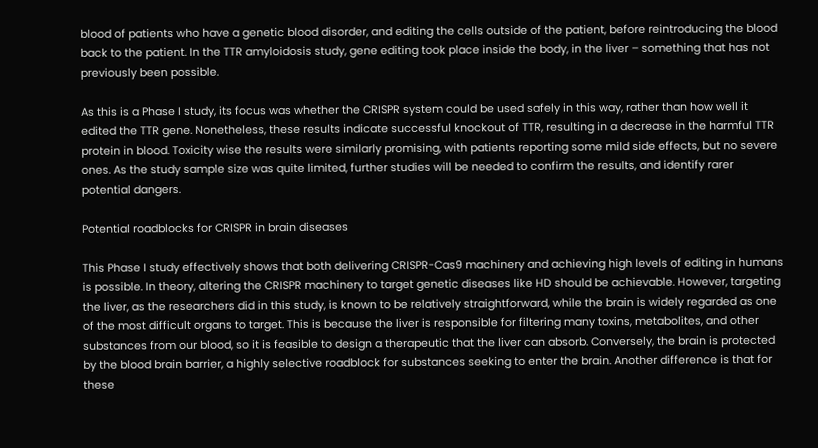blood of patients who have a genetic blood disorder, and editing the cells outside of the patient, before reintroducing the blood back to the patient. In the TTR amyloidosis study, gene editing took place inside the body, in the liver – something that has not previously been possible.

As this is a Phase I study, its focus was whether the CRISPR system could be used safely in this way, rather than how well it edited the TTR gene. Nonetheless, these results indicate successful knockout of TTR, resulting in a decrease in the harmful TTR protein in blood. Toxicity wise the results were similarly promising, with patients reporting some mild side effects, but no severe ones. As the study sample size was quite limited, further studies will be needed to confirm the results, and identify rarer potential dangers.

Potential roadblocks for CRISPR in brain diseases

This Phase I study effectively shows that both delivering CRISPR-Cas9 machinery and achieving high levels of editing in humans is possible. In theory, altering the CRISPR machinery to target genetic diseases like HD should be achievable. However, targeting the liver, as the researchers did in this study, is known to be relatively straightforward, while the brain is widely regarded as one of the most difficult organs to target. This is because the liver is responsible for filtering many toxins, metabolites, and other substances from our blood, so it is feasible to design a therapeutic that the liver can absorb. Conversely, the brain is protected by the blood brain barrier, a highly selective roadblock for substances seeking to enter the brain. Another difference is that for these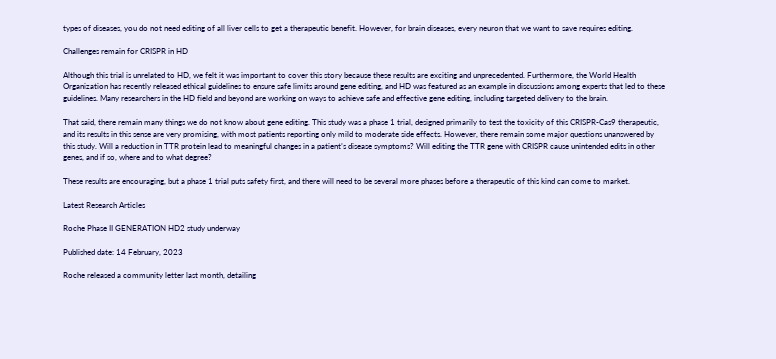types of diseases, you do not need editing of all liver cells to get a therapeutic benefit. However, for brain diseases, every neuron that we want to save requires editing.

Challenges remain for CRISPR in HD

Although this trial is unrelated to HD, we felt it was important to cover this story because these results are exciting and unprecedented. Furthermore, the World Health Organization has recently released ethical guidelines to ensure safe limits around gene editing, and HD was featured as an example in discussions among experts that led to these guidelines. Many researchers in the HD field and beyond are working on ways to achieve safe and effective gene editing, including targeted delivery to the brain.

That said, there remain many things we do not know about gene editing. This study was a phase 1 trial, designed primarily to test the toxicity of this CRISPR-Cas9 therapeutic, and its results in this sense are very promising, with most patients reporting only mild to moderate side effects. However, there remain some major questions unanswered by this study. Will a reduction in TTR protein lead to meaningful changes in a patient’s disease symptoms? Will editing the TTR gene with CRISPR cause unintended edits in other genes, and if so, where and to what degree?

These results are encouraging, but a phase 1 trial puts safety first, and there will need to be several more phases before a therapeutic of this kind can come to market.

Latest Research Articles

Roche Phase II GENERATION HD2 study underway

Published date: 14 February, 2023

Roche released a community letter last month, detailing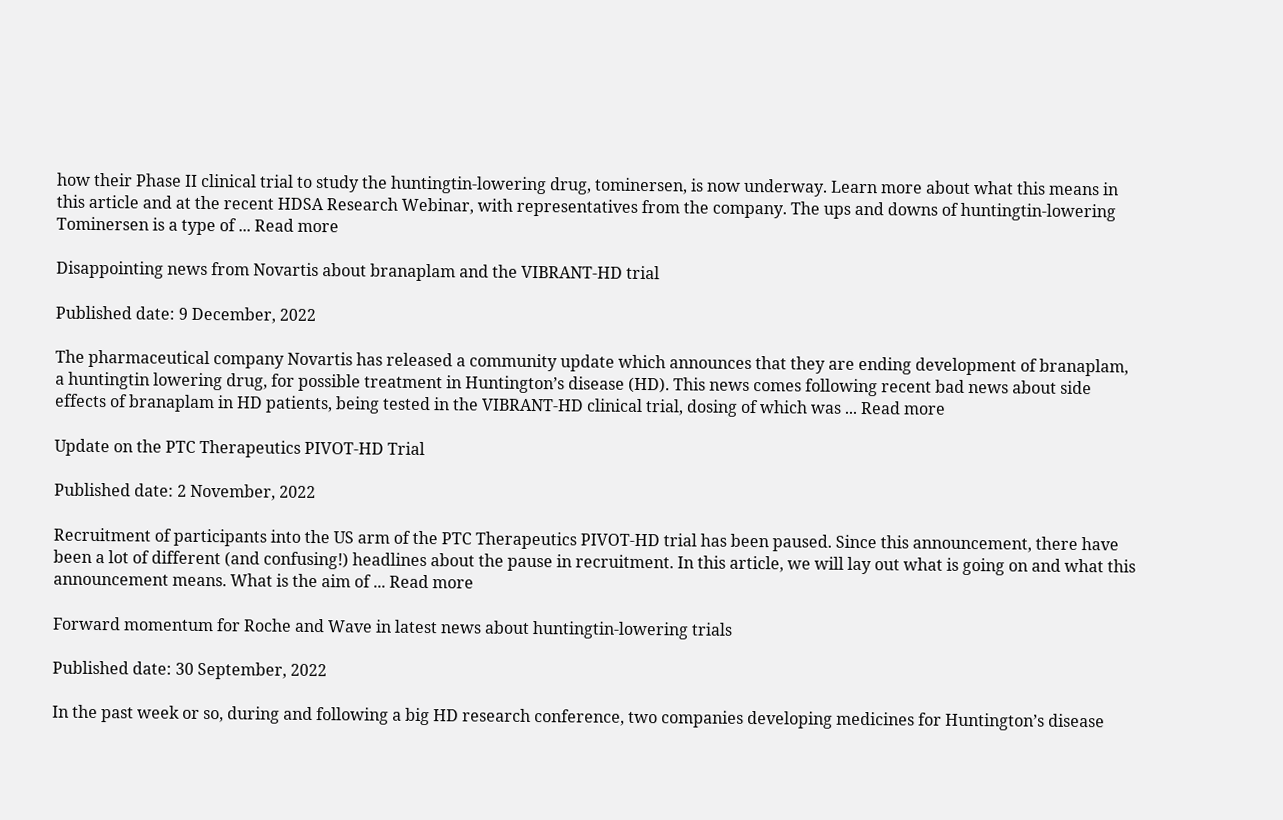how their Phase II clinical trial to study the huntingtin-lowering drug, tominersen, is now underway. Learn more about what this means in this article and at the recent HDSA Research Webinar, with representatives from the company. The ups and downs of huntingtin-lowering Tominersen is a type of ... Read more

Disappointing news from Novartis about branaplam and the VIBRANT-HD trial

Published date: 9 December, 2022

The pharmaceutical company Novartis has released a community update which announces that they are ending development of branaplam, a huntingtin lowering drug, for possible treatment in Huntington’s disease (HD). This news comes following recent bad news about side effects of branaplam in HD patients, being tested in the VIBRANT-HD clinical trial, dosing of which was ... Read more

Update on the PTC Therapeutics PIVOT-HD Trial

Published date: 2 November, 2022

Recruitment of participants into the US arm of the PTC Therapeutics PIVOT-HD trial has been paused. Since this announcement, there have been a lot of different (and confusing!) headlines about the pause in recruitment. In this article, we will lay out what is going on and what this announcement means. What is the aim of ... Read more

Forward momentum for Roche and Wave in latest news about huntingtin-lowering trials

Published date: 30 September, 2022

In the past week or so, during and following a big HD research conference, two companies developing medicines for Huntington’s disease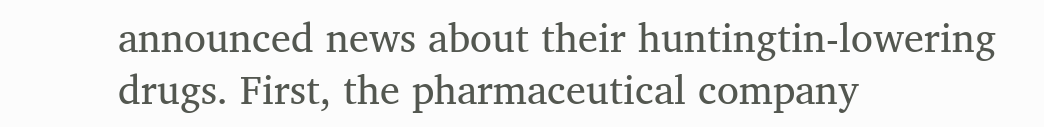announced news about their huntingtin-lowering drugs. First, the pharmaceutical company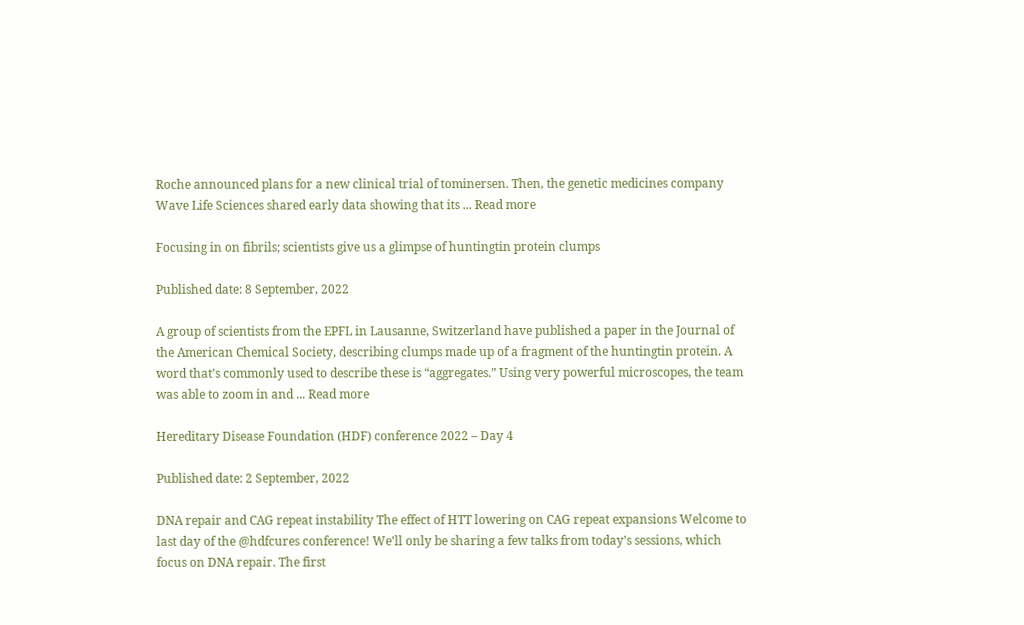Roche announced plans for a new clinical trial of tominersen. Then, the genetic medicines company Wave Life Sciences shared early data showing that its ... Read more

Focusing in on fibrils; scientists give us a glimpse of huntingtin protein clumps

Published date: 8 September, 2022

A group of scientists from the EPFL in Lausanne, Switzerland have published a paper in the Journal of the American Chemical Society, describing clumps made up of a fragment of the huntingtin protein. A word that’s commonly used to describe these is “aggregates.” Using very powerful microscopes, the team was able to zoom in and ... Read more

Hereditary Disease Foundation (HDF) conference 2022 – Day 4

Published date: 2 September, 2022

DNA repair and CAG repeat instability The effect of HTT lowering on CAG repeat expansions Welcome to last day of the @hdfcures conference! We’ll only be sharing a few talks from today’s sessions, which focus on DNA repair. The first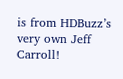is from HDBuzz’s very own Jeff Carroll!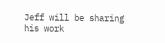Jeff will be sharing his work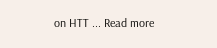on HTT ... Read more